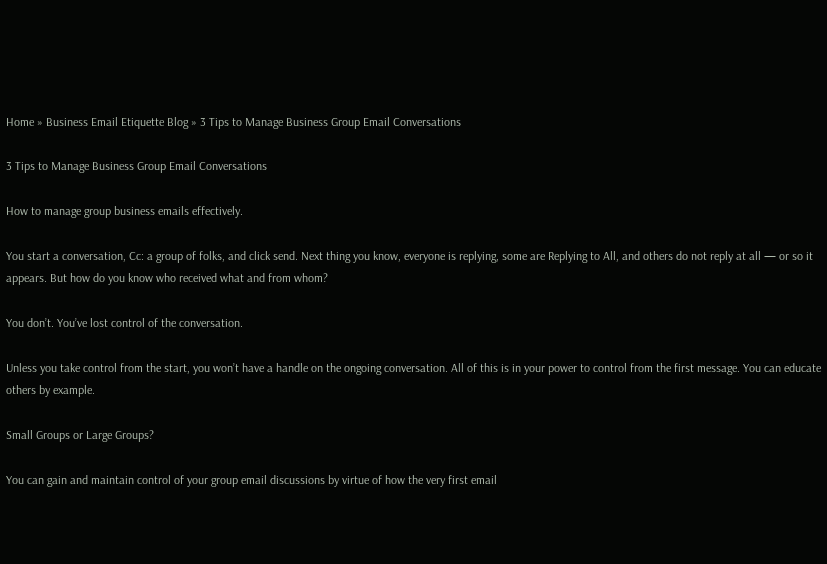Home » Business Email Etiquette Blog » 3 Tips to Manage Business Group Email Conversations

3 Tips to Manage Business Group Email Conversations

How to manage group business emails effectively.

You start a conversation, Cc: a group of folks, and click send. Next thing you know, everyone is replying, some are Replying to All, and others do not reply at all — or so it appears. But how do you know who received what and from whom?

You don’t. You’ve lost control of the conversation.

Unless you take control from the start, you won’t have a handle on the ongoing conversation. All of this is in your power to control from the first message. You can educate others by example.

Small Groups or Large Groups?

You can gain and maintain control of your group email discussions by virtue of how the very first email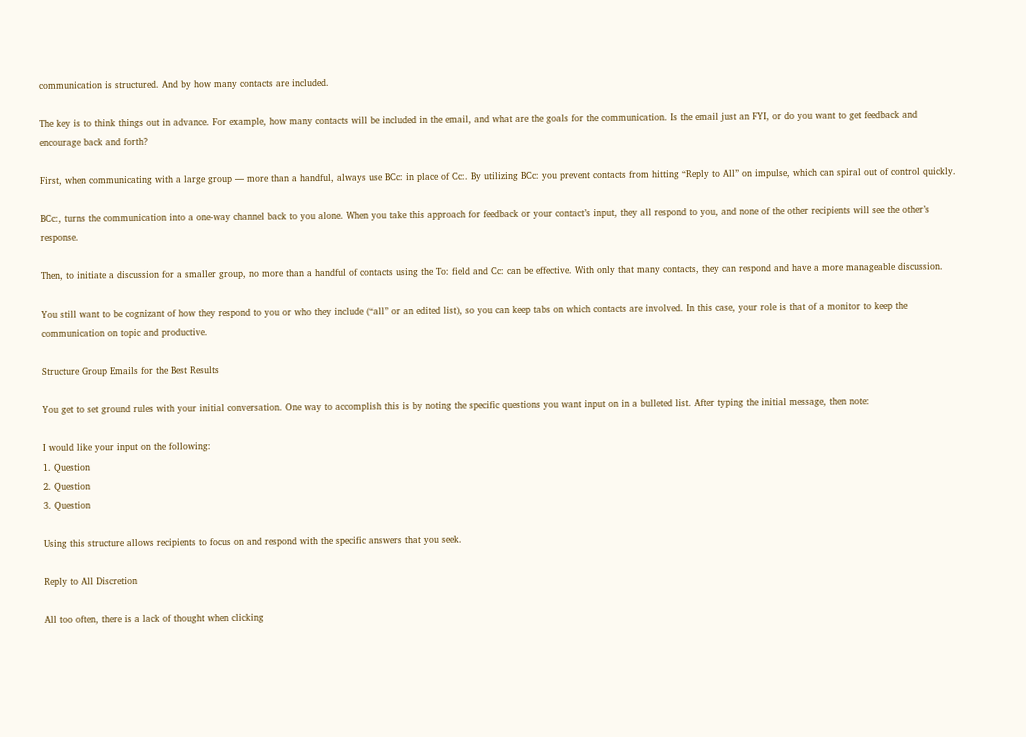communication is structured. And by how many contacts are included.

The key is to think things out in advance. For example, how many contacts will be included in the email, and what are the goals for the communication. Is the email just an FYI, or do you want to get feedback and encourage back and forth?

First, when communicating with a large group — more than a handful, always use BCc: in place of Cc:. By utilizing BCc: you prevent contacts from hitting “Reply to All” on impulse, which can spiral out of control quickly.

BCc:, turns the communication into a one-way channel back to you alone. When you take this approach for feedback or your contact’s input, they all respond to you, and none of the other recipients will see the other’s response.

Then, to initiate a discussion for a smaller group, no more than a handful of contacts using the To: field and Cc: can be effective. With only that many contacts, they can respond and have a more manageable discussion.

You still want to be cognizant of how they respond to you or who they include (“all” or an edited list), so you can keep tabs on which contacts are involved. In this case, your role is that of a monitor to keep the communication on topic and productive.

Structure Group Emails for the Best Results

You get to set ground rules with your initial conversation. One way to accomplish this is by noting the specific questions you want input on in a bulleted list. After typing the initial message, then note:

I would like your input on the following:
1. Question
2. Question
3. Question

Using this structure allows recipients to focus on and respond with the specific answers that you seek.

Reply to All Discretion

All too often, there is a lack of thought when clicking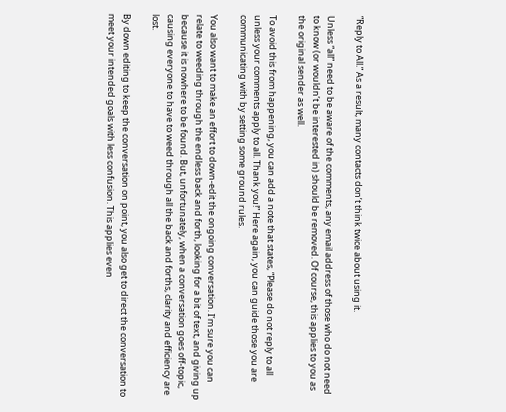“Reply to All.” As a result, many contacts don’t think twice about using it.

Unless “all” need to be aware of the comments, any email address of those who do not need to know (or wouldn’t be interested in) should be removed. Of course, this applies to you as the original sender as well.

To avoid this from happening, you can add a note that states, “Please do not reply to all unless your comments apply to all. Thank you!” Here again, you can guide those you are communicating with by setting some ground rules.

You also want to make an effort to down-edit the ongoing conversation. I’m sure you can relate to weeding through the endless back and forth, looking for a bit of text, and giving up because it is nowhere to be found. But, unfortunately, when a conversation goes off-topic, causing everyone to have to weed through all the back and forths, clarity and efficiency are lost.

By down editing to keep the conversation on point, you also get to direct the conversation to meet your intended goals with less confusion. This applies even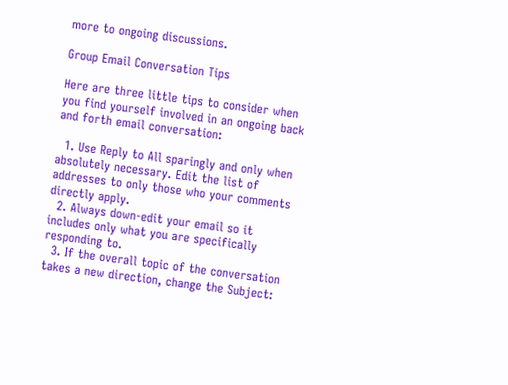more to ongoing discussions.

Group Email Conversation Tips

Here are three little tips to consider when you find yourself involved in an ongoing back and forth email conversation:

  1. Use Reply to All sparingly and only when absolutely necessary. Edit the list of addresses to only those who your comments directly apply.
  2. Always down-edit your email so it includes only what you are specifically responding to.
  3. If the overall topic of the conversation takes a new direction, change the Subject: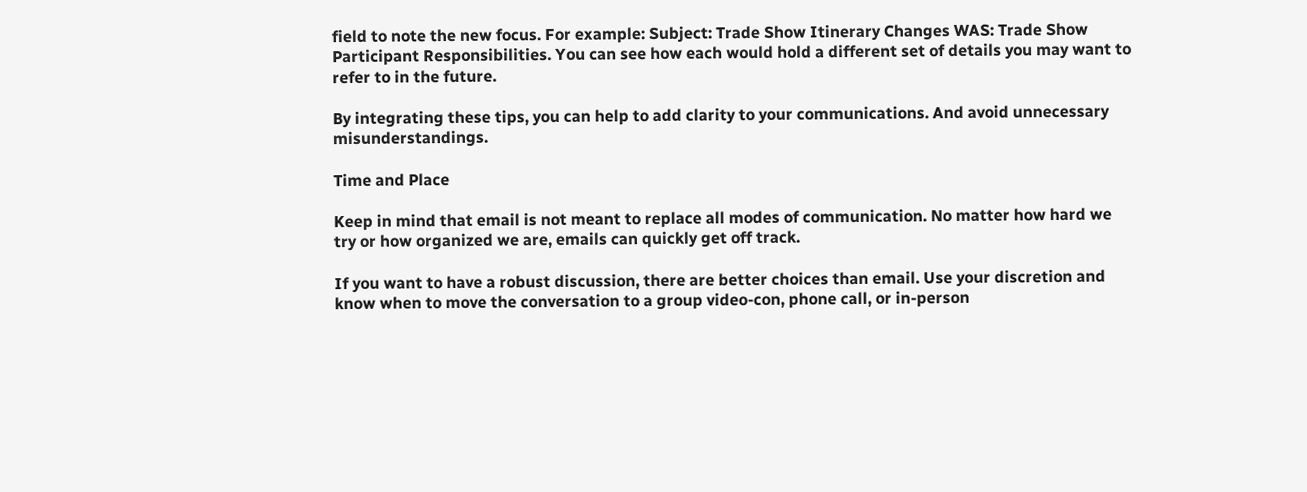field to note the new focus. For example: Subject: Trade Show Itinerary Changes WAS: Trade Show Participant Responsibilities. You can see how each would hold a different set of details you may want to refer to in the future.

By integrating these tips, you can help to add clarity to your communications. And avoid unnecessary misunderstandings.

Time and Place

Keep in mind that email is not meant to replace all modes of communication. No matter how hard we try or how organized we are, emails can quickly get off track.

If you want to have a robust discussion, there are better choices than email. Use your discretion and know when to move the conversation to a group video-con, phone call, or in-person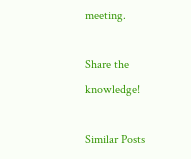meeting.

Share the knowledge!

Similar Posts